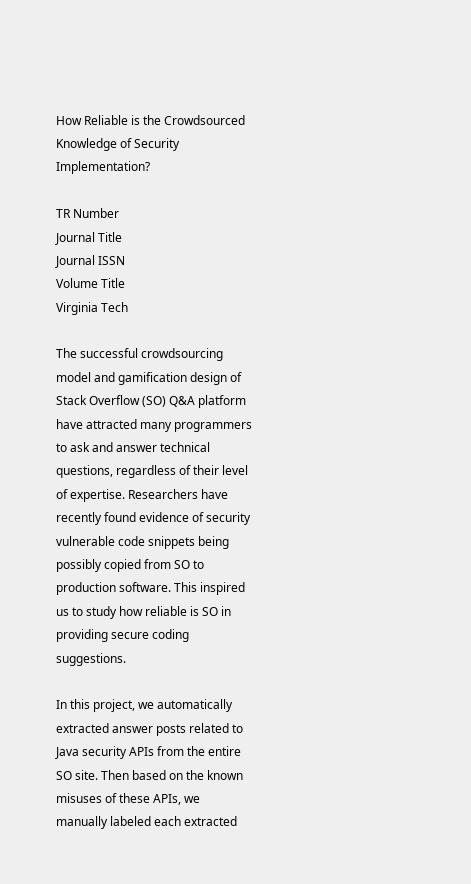How Reliable is the Crowdsourced Knowledge of Security Implementation?

TR Number
Journal Title
Journal ISSN
Volume Title
Virginia Tech

The successful crowdsourcing model and gamification design of Stack Overflow (SO) Q&A platform have attracted many programmers to ask and answer technical questions, regardless of their level of expertise. Researchers have recently found evidence of security vulnerable code snippets being possibly copied from SO to production software. This inspired us to study how reliable is SO in providing secure coding suggestions.

In this project, we automatically extracted answer posts related to Java security APIs from the entire SO site. Then based on the known misuses of these APIs, we manually labeled each extracted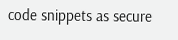code snippets as secure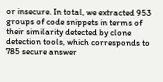or insecure. In total, we extracted 953 groups of code snippets in terms of their similarity detected by clone detection tools, which corresponds to 785 secure answer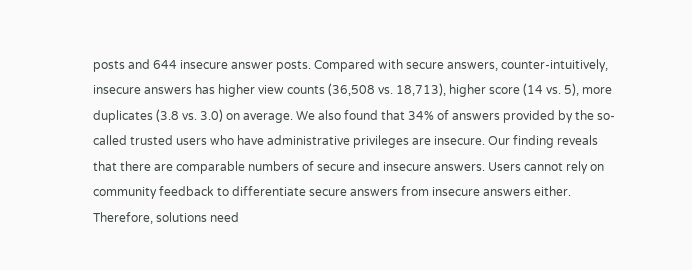posts and 644 insecure answer posts. Compared with secure answers, counter-intuitively, insecure answers has higher view counts (36,508 vs. 18,713), higher score (14 vs. 5), more duplicates (3.8 vs. 3.0) on average. We also found that 34% of answers provided by the so-called trusted users who have administrative privileges are insecure. Our finding reveals that there are comparable numbers of secure and insecure answers. Users cannot rely on community feedback to differentiate secure answers from insecure answers either. Therefore, solutions need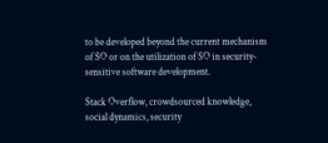to be developed beyond the current mechanism of SO or on the utilization of SO in security-sensitive software development.

Stack Overflow, crowdsourced knowledge, social dynamics, security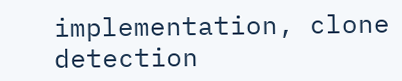implementation, clone detection